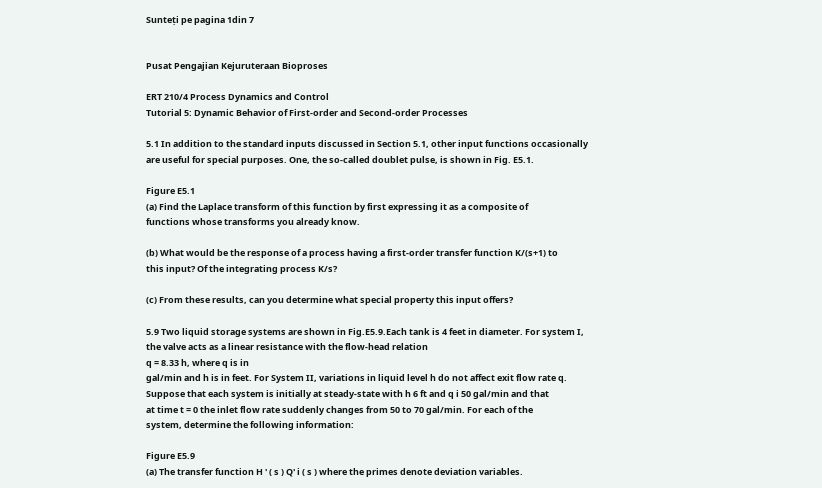Sunteți pe pagina 1din 7


Pusat Pengajian Kejuruteraan Bioproses

ERT 210/4 Process Dynamics and Control
Tutorial 5: Dynamic Behavior of First-order and Second-order Processes

5.1 In addition to the standard inputs discussed in Section 5.1, other input functions occasionally
are useful for special purposes. One, the so-called doublet pulse, is shown in Fig. E5.1.

Figure E5.1
(a) Find the Laplace transform of this function by first expressing it as a composite of
functions whose transforms you already know.

(b) What would be the response of a process having a first-order transfer function K/(s+1) to
this input? Of the integrating process K/s?

(c) From these results, can you determine what special property this input offers?

5.9 Two liquid storage systems are shown in Fig.E5.9.Each tank is 4 feet in diameter. For system I,
the valve acts as a linear resistance with the flow-head relation
q = 8.33 h, where q is in
gal/min and h is in feet. For System II, variations in liquid level h do not affect exit flow rate q.
Suppose that each system is initially at steady-state with h 6 ft and q i 50 gal/min and that
at time t = 0 the inlet flow rate suddenly changes from 50 to 70 gal/min. For each of the
system, determine the following information:

Figure E5.9
(a) The transfer function H ' ( s ) Q' i ( s ) where the primes denote deviation variables.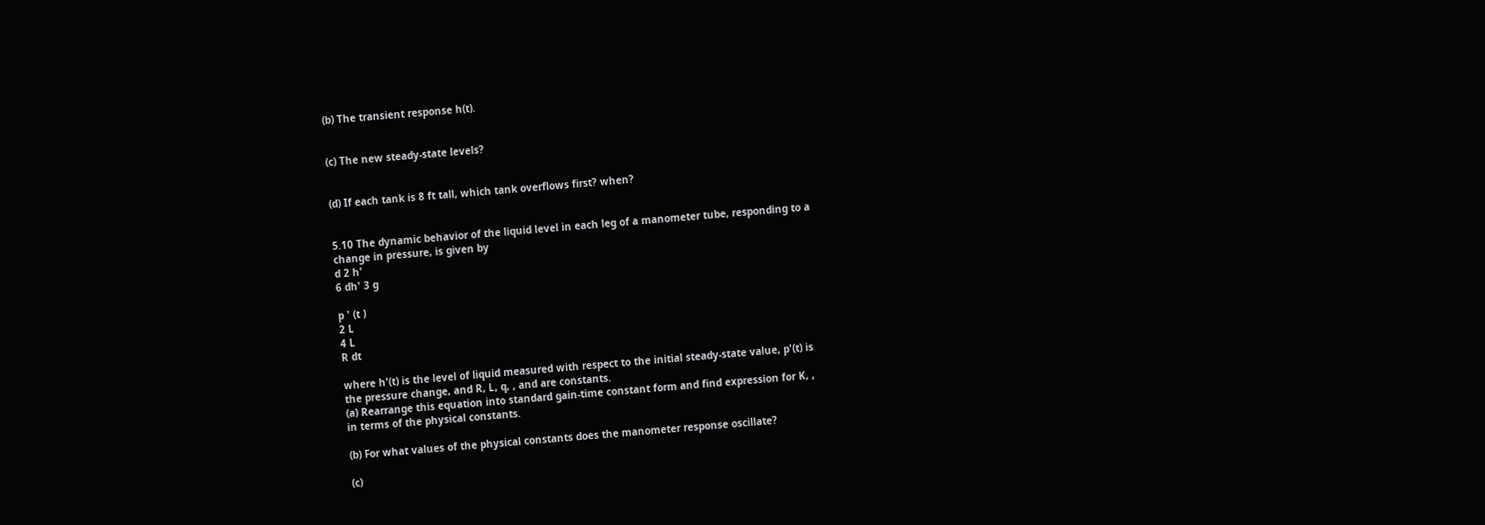(b) The transient response h(t).


(c) The new steady-state levels?


(d) If each tank is 8 ft tall, which tank overflows first? when?


5.10 The dynamic behavior of the liquid level in each leg of a manometer tube, responding to a
change in pressure, is given by
d 2 h'
6 dh' 3 g

p ' (t )
2 L
4 L
R dt

where h'(t) is the level of liquid measured with respect to the initial steady-state value, p'(t) is
the pressure change, and R, L, q, , and are constants.
(a) Rearrange this equation into standard gain-time constant form and find expression for K, ,
in terms of the physical constants.

(b) For what values of the physical constants does the manometer response oscillate?

(c)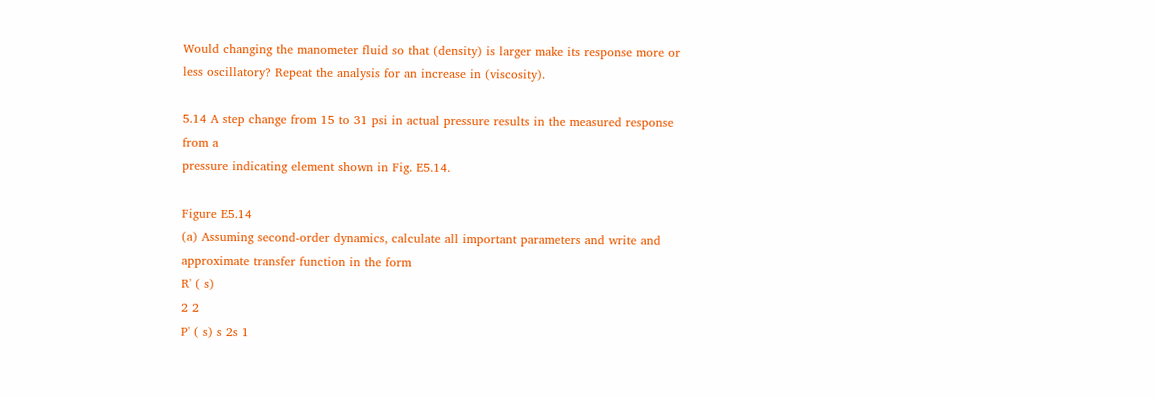Would changing the manometer fluid so that (density) is larger make its response more or
less oscillatory? Repeat the analysis for an increase in (viscosity).

5.14 A step change from 15 to 31 psi in actual pressure results in the measured response from a
pressure indicating element shown in Fig. E5.14.

Figure E5.14
(a) Assuming second-order dynamics, calculate all important parameters and write and
approximate transfer function in the form
R' ( s)
2 2
P' ( s) s 2s 1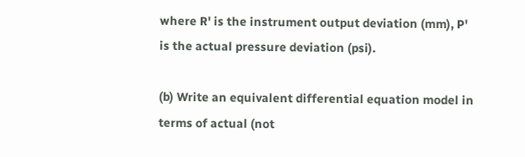where R' is the instrument output deviation (mm), P' is the actual pressure deviation (psi).

(b) Write an equivalent differential equation model in terms of actual (not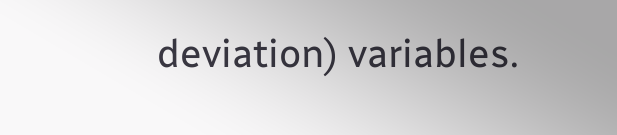deviation) variables.